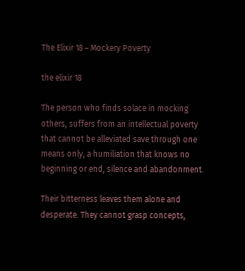The Elixir 18 – Mockery Poverty

the elixir 18

The person who finds solace in mocking others, suffers from an intellectual poverty that cannot be alleviated save through one means only, a humiliation that knows no beginning or end, silence and abandonment.

Their bitterness leaves them alone and desperate. They cannot grasp concepts,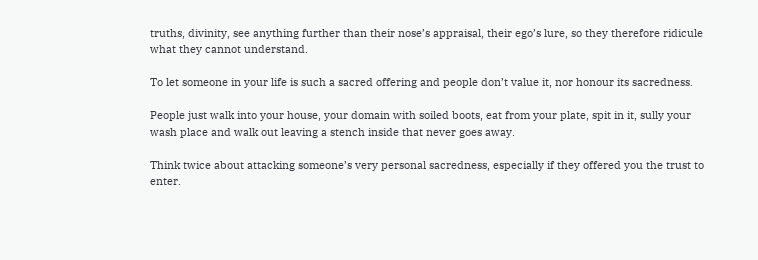truths, divinity, see anything further than their nose’s appraisal, their ego’s lure, so they therefore ridicule what they cannot understand.

To let someone in your life is such a sacred offering and people don’t value it, nor honour its sacredness.

People just walk into your house, your domain with soiled boots, eat from your plate, spit in it, sully your wash place and walk out leaving a stench inside that never goes away.

Think twice about attacking someone’s very personal sacredness, especially if they offered you the trust to enter.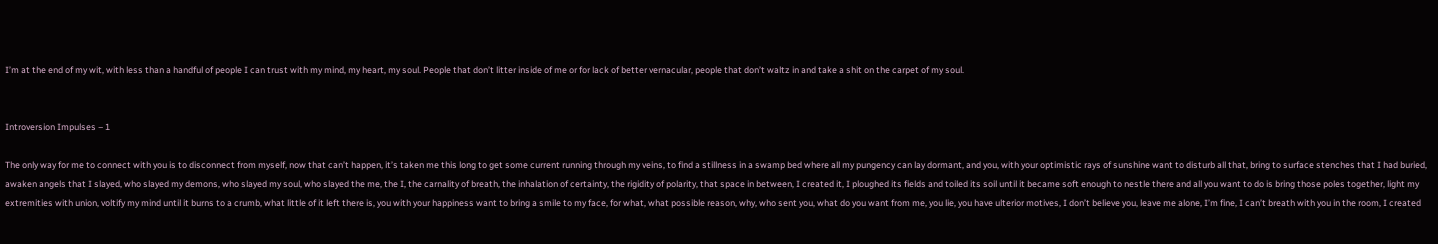I’m at the end of my wit, with less than a handful of people I can trust with my mind, my heart, my soul. People that don’t litter inside of me or for lack of better vernacular, people that don’t waltz in and take a shit on the carpet of my soul.


Introversion Impulses – 1

The only way for me to connect with you is to disconnect from myself, now that can’t happen, it’s taken me this long to get some current running through my veins, to find a stillness in a swamp bed where all my pungency can lay dormant, and you, with your optimistic rays of sunshine want to disturb all that, bring to surface stenches that I had buried, awaken angels that I slayed, who slayed my demons, who slayed my soul, who slayed the me, the I, the carnality of breath, the inhalation of certainty, the rigidity of polarity, that space in between, I created it, I ploughed its fields and toiled its soil until it became soft enough to nestle there and all you want to do is bring those poles together, light my extremities with union, voltify my mind until it burns to a crumb, what little of it left there is, you with your happiness want to bring a smile to my face, for what, what possible reason, why, who sent you, what do you want from me, you lie, you have ulterior motives, I don’t believe you, leave me alone, I’m fine, I can’t breath with you in the room, I created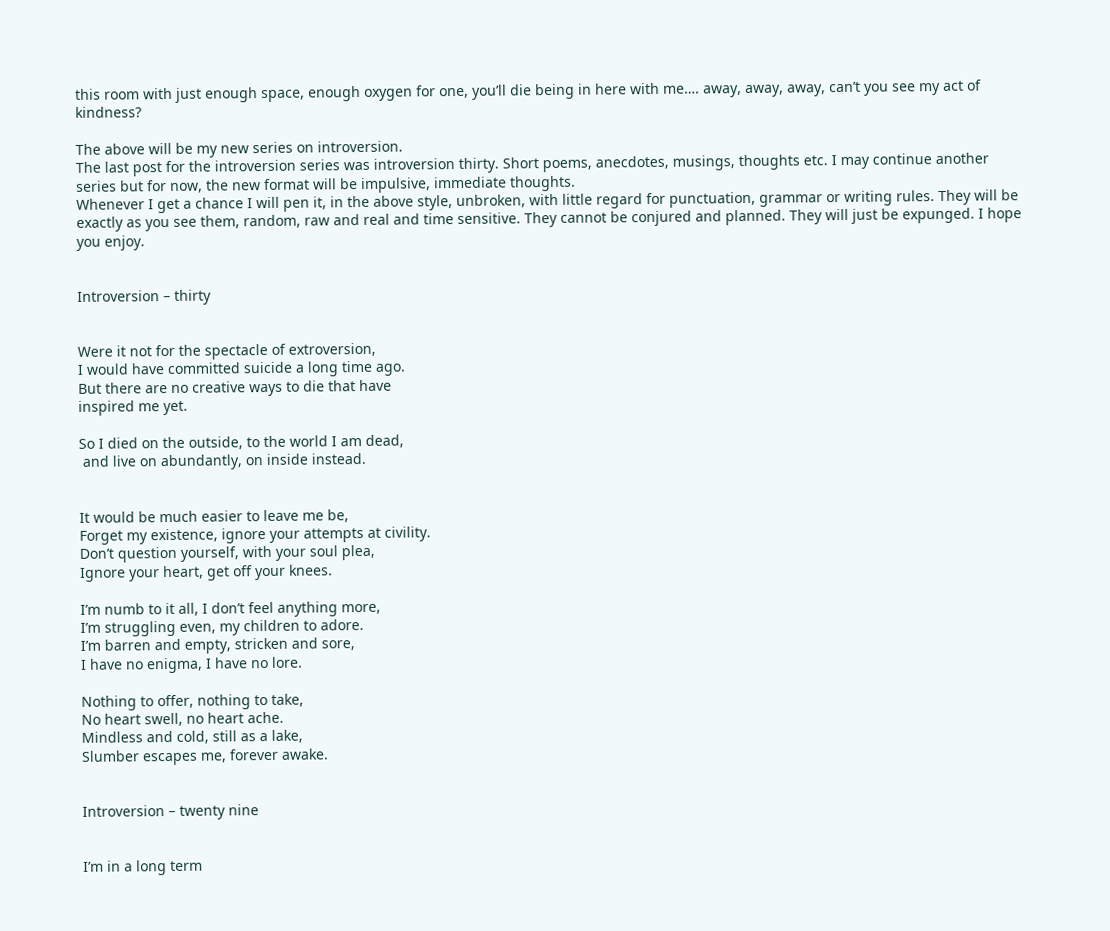this room with just enough space, enough oxygen for one, you’ll die being in here with me…. away, away, away, can’t you see my act of kindness?

The above will be my new series on introversion.
The last post for the introversion series was introversion thirty. Short poems, anecdotes, musings, thoughts etc. I may continue another series but for now, the new format will be impulsive, immediate thoughts.
Whenever I get a chance I will pen it, in the above style, unbroken, with little regard for punctuation, grammar or writing rules. They will be exactly as you see them, random, raw and real and time sensitive. They cannot be conjured and planned. They will just be expunged. I hope you enjoy.


Introversion – thirty


Were it not for the spectacle of extroversion,
I would have committed suicide a long time ago.
But there are no creative ways to die that have
inspired me yet.

So I died on the outside, to the world I am dead,
 and live on abundantly, on inside instead.


It would be much easier to leave me be,
Forget my existence, ignore your attempts at civility.
Don’t question yourself, with your soul plea,
Ignore your heart, get off your knees.

I’m numb to it all, I don’t feel anything more,
I’m struggling even, my children to adore.
I’m barren and empty, stricken and sore,
I have no enigma, I have no lore.

Nothing to offer, nothing to take,
No heart swell, no heart ache.
Mindless and cold, still as a lake,
Slumber escapes me, forever awake.


Introversion – twenty nine


I’m in a long term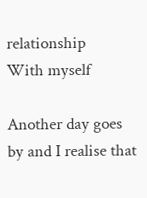relationship
With myself

Another day goes by and I realise that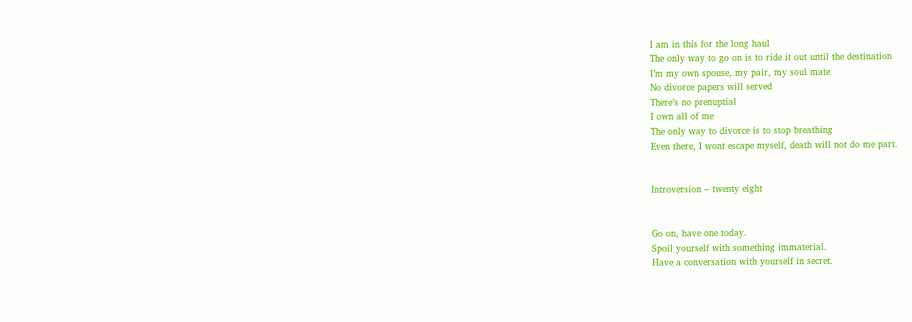I am in this for the long haul
The only way to go on is to ride it out until the destination
I’m my own spouse, my pair, my soul mate
No divorce papers will served
There’s no prenuptial
I own all of me
The only way to divorce is to stop breathing
Even there, I wont escape myself, death will not do me part.


Introversion – twenty eight


Go on, have one today.
Spoil yourself with something immaterial.
Have a conversation with yourself in secret.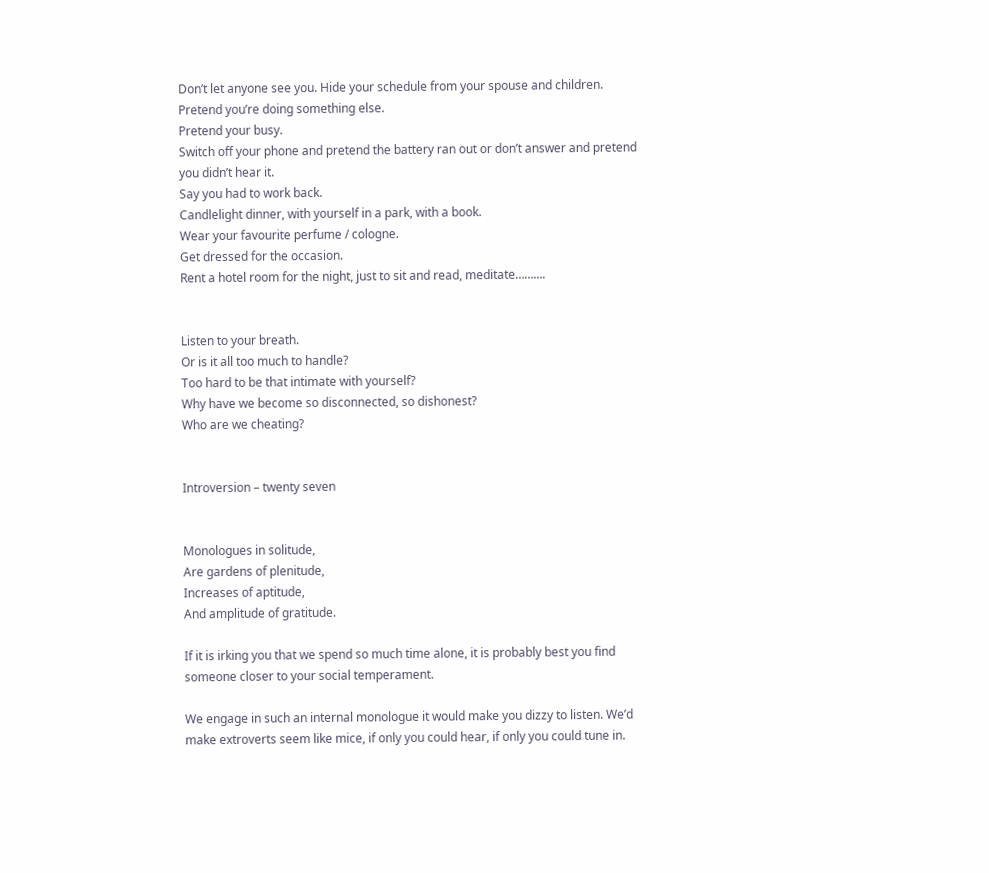Don’t let anyone see you. Hide your schedule from your spouse and children.
Pretend you’re doing something else.
Pretend your busy.
Switch off your phone and pretend the battery ran out or don’t answer and pretend you didn’t hear it.
Say you had to work back.
Candlelight dinner, with yourself in a park, with a book.
Wear your favourite perfume / cologne.
Get dressed for the occasion.
Rent a hotel room for the night, just to sit and read, meditate……….


Listen to your breath.
Or is it all too much to handle?
Too hard to be that intimate with yourself?
Why have we become so disconnected, so dishonest?
Who are we cheating?


Introversion – twenty seven


Monologues in solitude,
Are gardens of plenitude,
Increases of aptitude,
And amplitude of gratitude.

If it is irking you that we spend so much time alone, it is probably best you find someone closer to your social temperament.

We engage in such an internal monologue it would make you dizzy to listen. We’d make extroverts seem like mice, if only you could hear, if only you could tune in.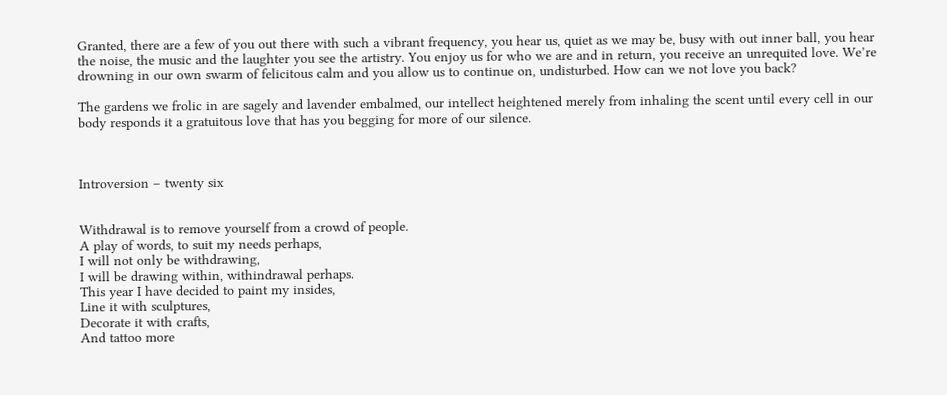Granted, there are a few of you out there with such a vibrant frequency, you hear us, quiet as we may be, busy with out inner ball, you hear the noise, the music and the laughter you see the artistry. You enjoy us for who we are and in return, you receive an unrequited love. We’re drowning in our own swarm of felicitous calm and you allow us to continue on, undisturbed. How can we not love you back?

The gardens we frolic in are sagely and lavender embalmed, our intellect heightened merely from inhaling the scent until every cell in our body responds it a gratuitous love that has you begging for more of our silence.



Introversion – twenty six


Withdrawal is to remove yourself from a crowd of people.
A play of words, to suit my needs perhaps,
I will not only be withdrawing,
I will be drawing within, withindrawal perhaps.
This year I have decided to paint my insides,
Line it with sculptures,
Decorate it with crafts,
And tattoo more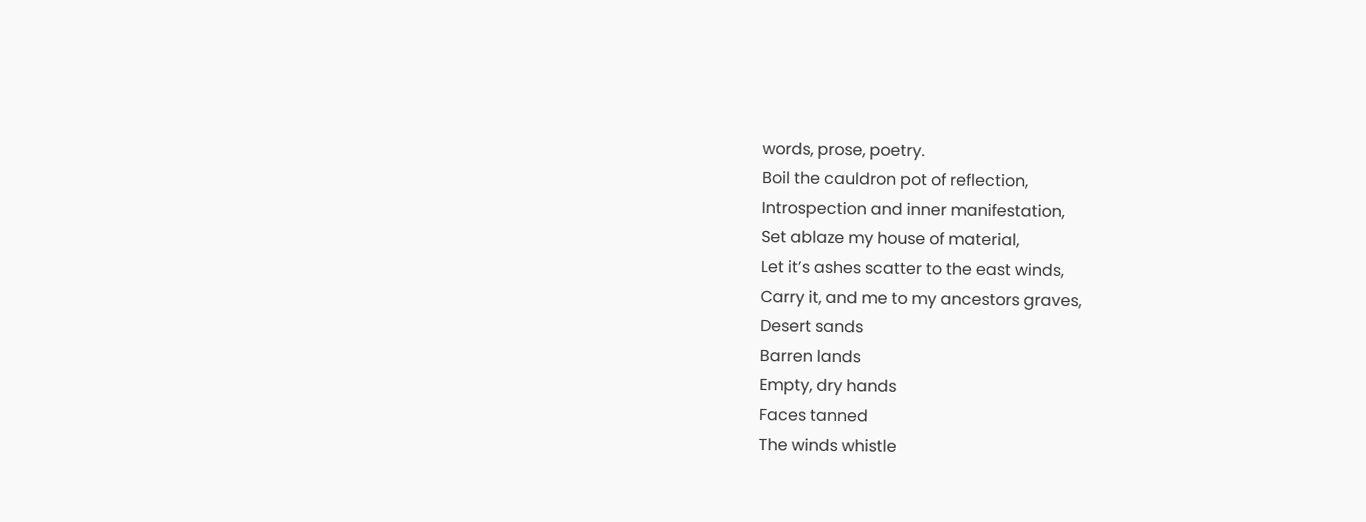words, prose, poetry.
Boil the cauldron pot of reflection,
Introspection and inner manifestation,
Set ablaze my house of material,
Let it’s ashes scatter to the east winds,
Carry it, and me to my ancestors graves,
Desert sands
Barren lands
Empty, dry hands
Faces tanned
The winds whistle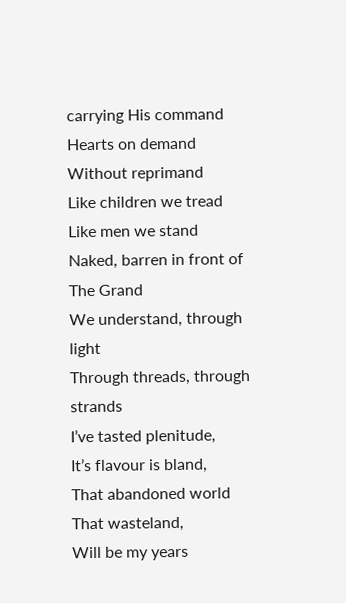carrying His command
Hearts on demand
Without reprimand
Like children we tread
Like men we stand
Naked, barren in front of The Grand
We understand, through light
Through threads, through strands
I’ve tasted plenitude,
It’s flavour is bland,
That abandoned world
That wasteland,
Will be my years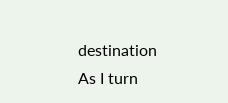destination
As I turn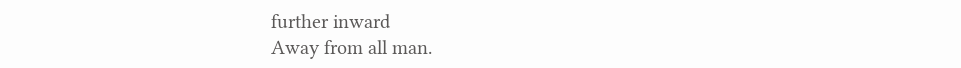further inward
Away from all man.